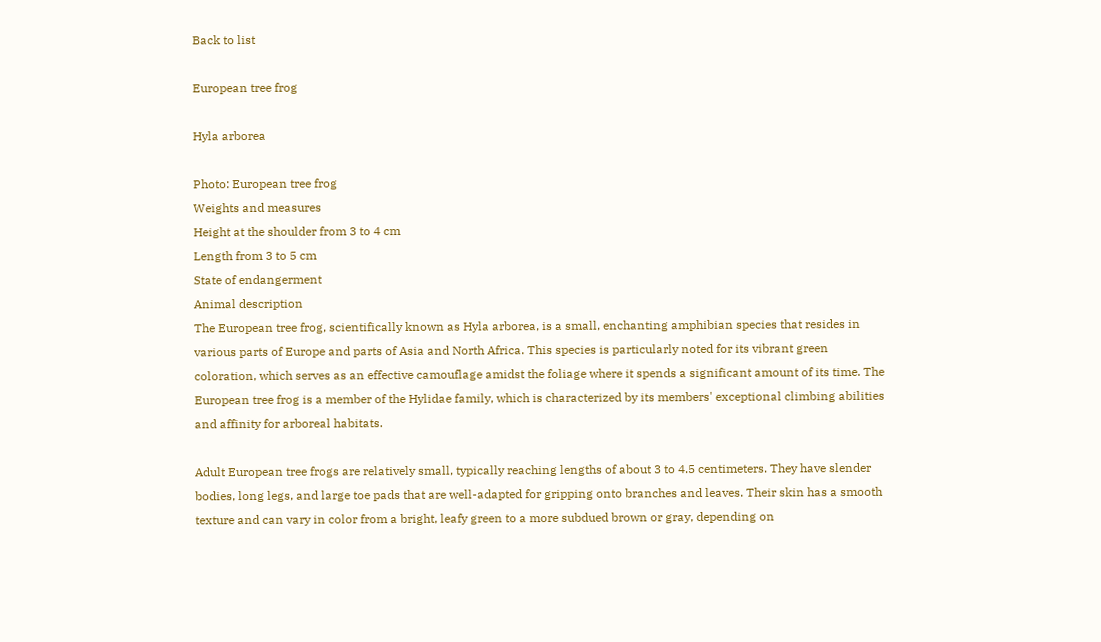Back to list

European tree frog

Hyla arborea

Photo: European tree frog
Weights and measures
Height at the shoulder from 3 to 4 cm
Length from 3 to 5 cm
State of endangerment
Animal description
The European tree frog, scientifically known as Hyla arborea, is a small, enchanting amphibian species that resides in various parts of Europe and parts of Asia and North Africa. This species is particularly noted for its vibrant green coloration, which serves as an effective camouflage amidst the foliage where it spends a significant amount of its time. The European tree frog is a member of the Hylidae family, which is characterized by its members' exceptional climbing abilities and affinity for arboreal habitats.

Adult European tree frogs are relatively small, typically reaching lengths of about 3 to 4.5 centimeters. They have slender bodies, long legs, and large toe pads that are well-adapted for gripping onto branches and leaves. Their skin has a smooth texture and can vary in color from a bright, leafy green to a more subdued brown or gray, depending on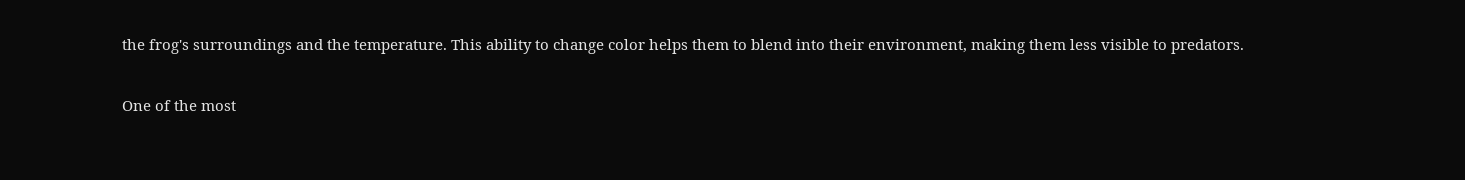the frog's surroundings and the temperature. This ability to change color helps them to blend into their environment, making them less visible to predators.

One of the most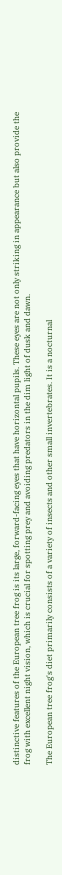distinctive features of the European tree frog is its large, forward-facing eyes that have horizontal pupils. These eyes are not only striking in appearance but also provide the frog with excellent night vision, which is crucial for spotting prey and avoiding predators in the dim light of dusk and dawn.

The European tree frog's diet primarily consists of a variety of insects and other small invertebrates. It is a nocturnal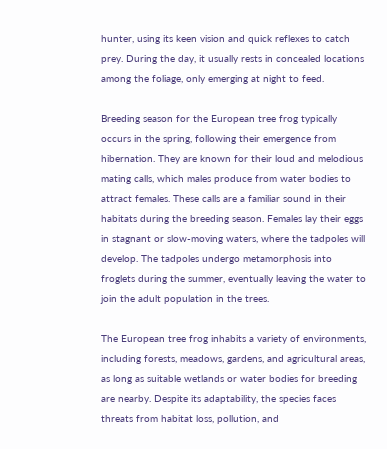hunter, using its keen vision and quick reflexes to catch prey. During the day, it usually rests in concealed locations among the foliage, only emerging at night to feed.

Breeding season for the European tree frog typically occurs in the spring, following their emergence from hibernation. They are known for their loud and melodious mating calls, which males produce from water bodies to attract females. These calls are a familiar sound in their habitats during the breeding season. Females lay their eggs in stagnant or slow-moving waters, where the tadpoles will develop. The tadpoles undergo metamorphosis into froglets during the summer, eventually leaving the water to join the adult population in the trees.

The European tree frog inhabits a variety of environments, including forests, meadows, gardens, and agricultural areas, as long as suitable wetlands or water bodies for breeding are nearby. Despite its adaptability, the species faces threats from habitat loss, pollution, and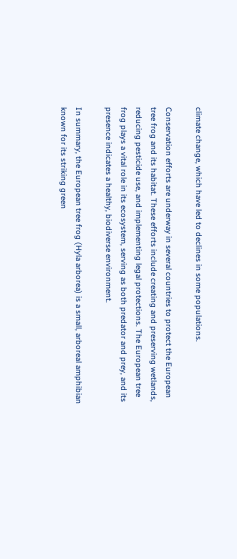climate change, which have led to declines in some populations.

Conservation efforts are underway in several countries to protect the European tree frog and its habitat. These efforts include creating and preserving wetlands, reducing pesticide use, and implementing legal protections. The European tree frog plays a vital role in its ecosystem, serving as both predator and prey, and its presence indicates a healthy, biodiverse environment.

In summary, the European tree frog (Hyla arborea) is a small, arboreal amphibian known for its striking green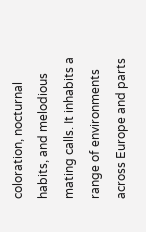coloration, nocturnal habits, and melodious mating calls. It inhabits a range of environments across Europe and parts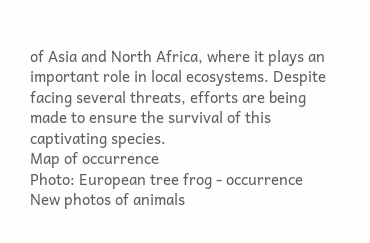of Asia and North Africa, where it plays an important role in local ecosystems. Despite facing several threats, efforts are being made to ensure the survival of this captivating species.
Map of occurrence
Photo: European tree frog - occurrence
New photos of animals